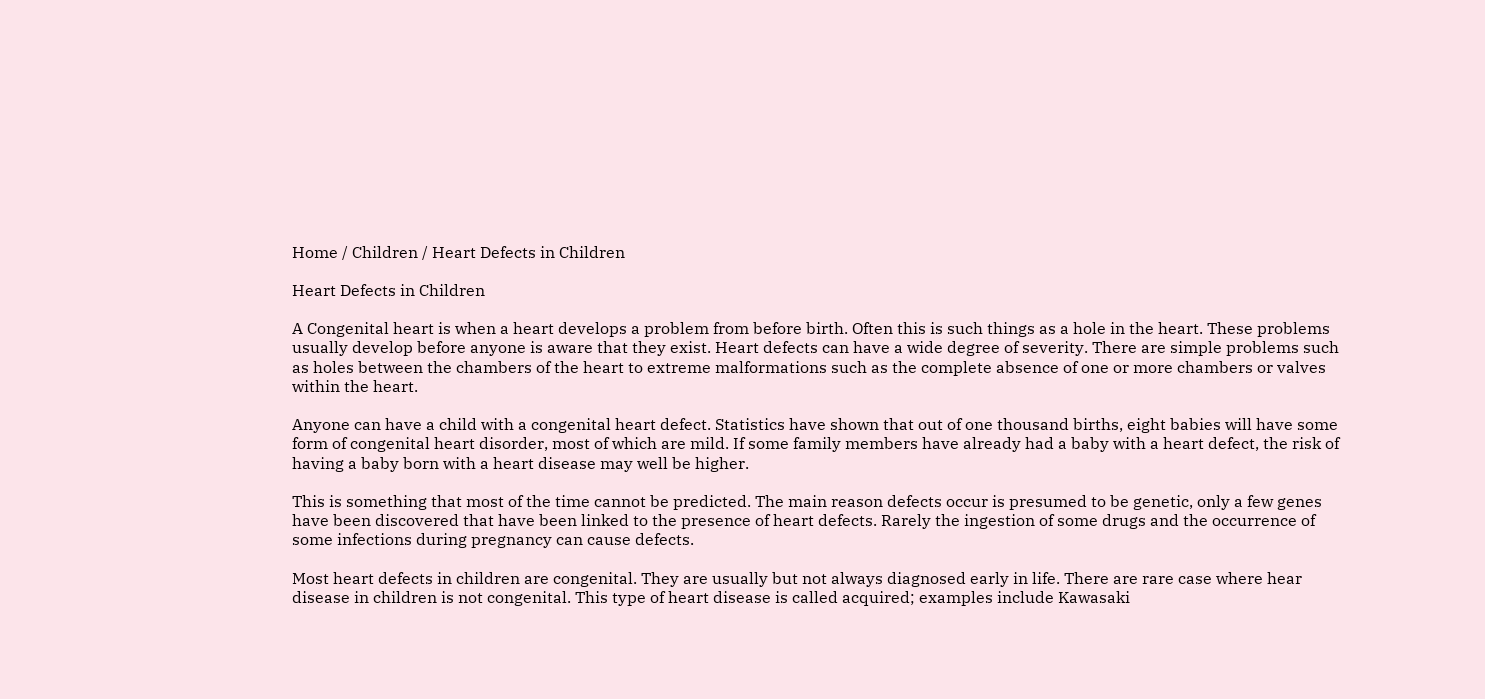Home / Children / Heart Defects in Children

Heart Defects in Children

A Congenital heart is when a heart develops a problem from before birth. Often this is such things as a hole in the heart. These problems usually develop before anyone is aware that they exist. Heart defects can have a wide degree of severity. There are simple problems such as holes between the chambers of the heart to extreme malformations such as the complete absence of one or more chambers or valves within the heart.

Anyone can have a child with a congenital heart defect. Statistics have shown that out of one thousand births, eight babies will have some form of congenital heart disorder, most of which are mild. If some family members have already had a baby with a heart defect, the risk of having a baby born with a heart disease may well be higher.

This is something that most of the time cannot be predicted. The main reason defects occur is presumed to be genetic, only a few genes have been discovered that have been linked to the presence of heart defects. Rarely the ingestion of some drugs and the occurrence of some infections during pregnancy can cause defects.

Most heart defects in children are congenital. They are usually but not always diagnosed early in life. There are rare case where hear disease in children is not congenital. This type of heart disease is called acquired; examples include Kawasaki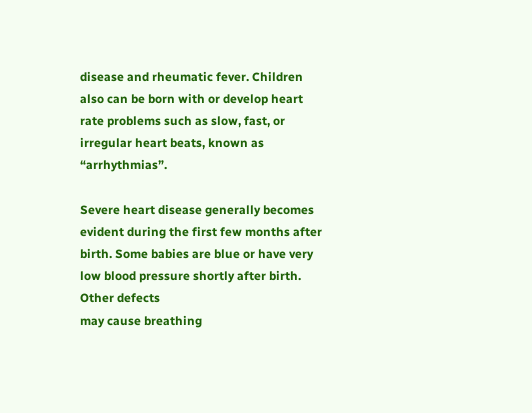disease and rheumatic fever. Children also can be born with or develop heart rate problems such as slow, fast, or irregular heart beats, known as “arrhythmias”.

Severe heart disease generally becomes evident during the first few months after birth. Some babies are blue or have very low blood pressure shortly after birth. Other defects
may cause breathing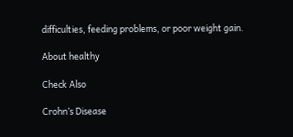difficulties, feeding problems, or poor weight gain.

About healthy

Check Also

Crohn’s Disease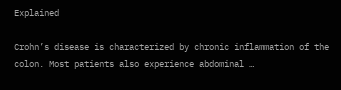Explained

Crohn’s disease is characterized by chronic inflammation of the colon. Most patients also experience abdominal …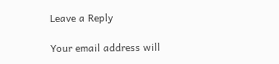Leave a Reply

Your email address will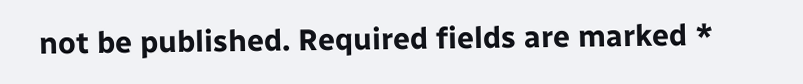not be published. Required fields are marked *